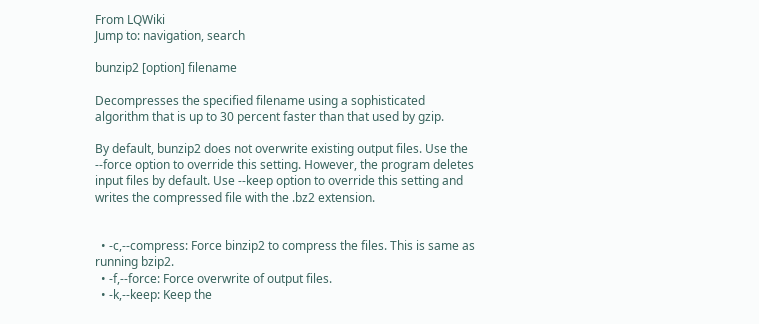From LQWiki
Jump to: navigation, search

bunzip2 [option] filename

Decompresses the specified filename using a sophisticated algorithm that is up to 30 percent faster than that used by gzip.

By default, bunzip2 does not overwrite existing output files. Use the --force option to override this setting. However, the program deletes input files by default. Use --keep option to override this setting and writes the compressed file with the .bz2 extension.


  • -c,--compress: Force binzip2 to compress the files. This is same as running bzip2.
  • -f,--force: Force overwrite of output files.
  • -k,--keep: Keep the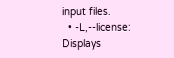input files.
  • -L,--license: Displays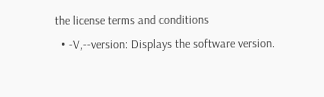the license terms and conditions
  • -V,--version: Displays the software version.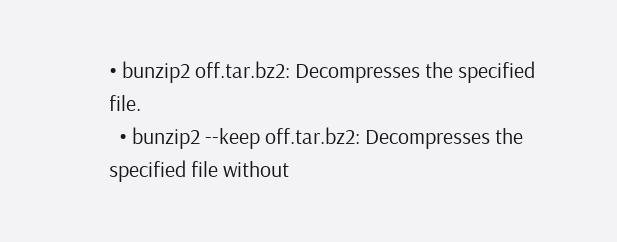• bunzip2 off.tar.bz2: Decompresses the specified file.
  • bunzip2 --keep off.tar.bz2: Decompresses the specified file without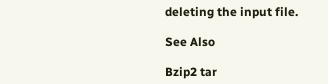deleting the input file.

See Also

Bzip2 tar